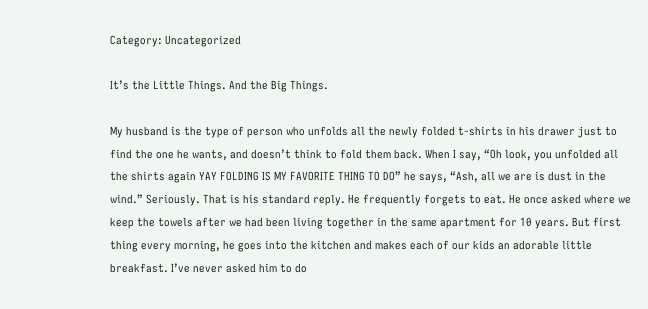Category: Uncategorized

It’s the Little Things. And the Big Things.

My husband is the type of person who unfolds all the newly folded t-shirts in his drawer just to find the one he wants, and doesn’t think to fold them back. When I say, “Oh look, you unfolded all the shirts again YAY FOLDING IS MY FAVORITE THING TO DO” he says, “Ash, all we are is dust in the wind.” Seriously. That is his standard reply. He frequently forgets to eat. He once asked where we keep the towels after we had been living together in the same apartment for 10 years. But first thing every morning, he goes into the kitchen and makes each of our kids an adorable little breakfast. I’ve never asked him to do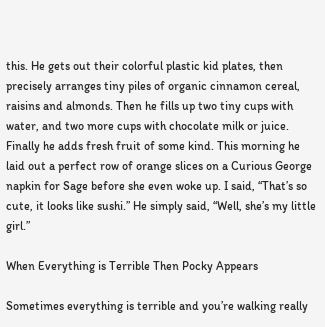this. He gets out their colorful plastic kid plates, then precisely arranges tiny piles of organic cinnamon cereal, raisins and almonds. Then he fills up two tiny cups with water, and two more cups with chocolate milk or juice. Finally he adds fresh fruit of some kind. This morning he laid out a perfect row of orange slices on a Curious George napkin for Sage before she even woke up. I said, “That’s so cute, it looks like sushi.” He simply said, “Well, she’s my little girl.”

When Everything is Terrible Then Pocky Appears

Sometimes everything is terrible and you’re walking really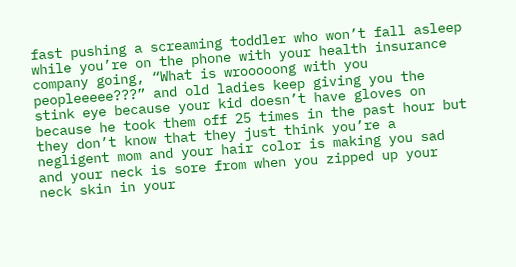fast pushing a screaming toddler who won’t fall asleep while you’re on the phone with your health insurance company going, “What is wrooooong with you peopleeeee???” and old ladies keep giving you the stink eye because your kid doesn’t have gloves on because he took them off 25 times in the past hour but they don’t know that they just think you’re a negligent mom and your hair color is making you sad and your neck is sore from when you zipped up your neck skin in your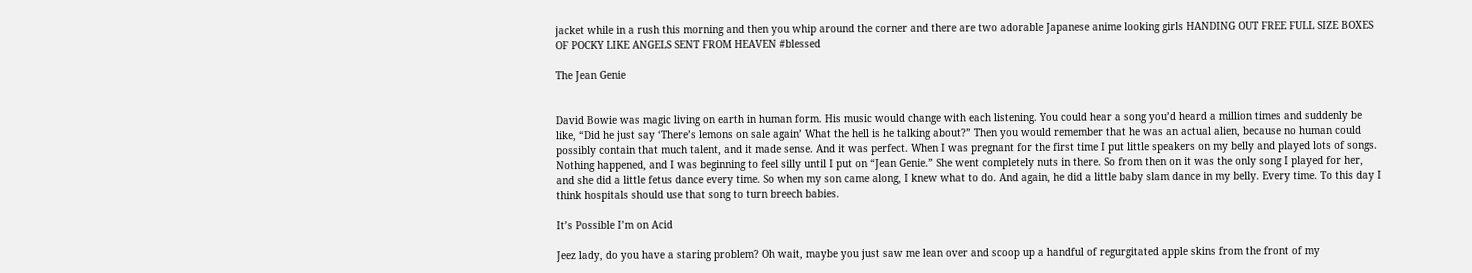jacket while in a rush this morning and then you whip around the corner and there are two adorable Japanese anime looking girls HANDING OUT FREE FULL SIZE BOXES OF POCKY LIKE ANGELS SENT FROM HEAVEN #blessed

The Jean Genie


David Bowie was magic living on earth in human form. His music would change with each listening. You could hear a song you’d heard a million times and suddenly be like, “Did he just say ‘There’s lemons on sale again’ What the hell is he talking about?” Then you would remember that he was an actual alien, because no human could possibly contain that much talent, and it made sense. And it was perfect. When I was pregnant for the first time I put little speakers on my belly and played lots of songs. Nothing happened, and I was beginning to feel silly until I put on “Jean Genie.” She went completely nuts in there. So from then on it was the only song I played for her, and she did a little fetus dance every time. So when my son came along, I knew what to do. And again, he did a little baby slam dance in my belly. Every time. To this day I think hospitals should use that song to turn breech babies.

It’s Possible I’m on Acid

Jeez lady, do you have a staring problem? Oh wait, maybe you just saw me lean over and scoop up a handful of regurgitated apple skins from the front of my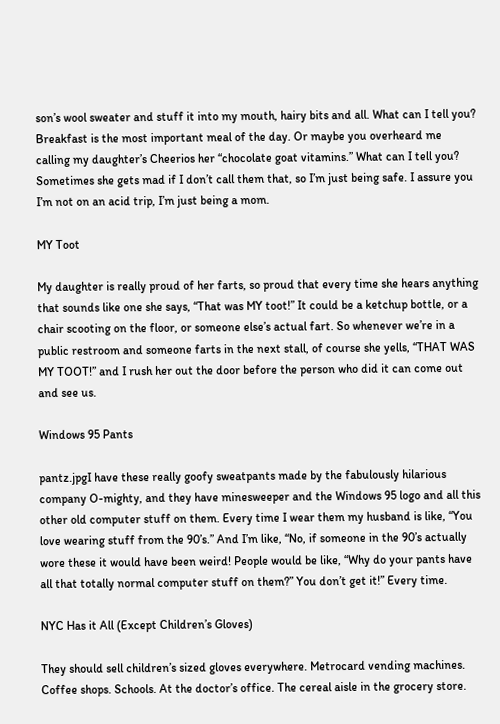son’s wool sweater and stuff it into my mouth, hairy bits and all. What can I tell you? Breakfast is the most important meal of the day. Or maybe you overheard me calling my daughter’s Cheerios her “chocolate goat vitamins.” What can I tell you? Sometimes she gets mad if I don’t call them that, so I’m just being safe. I assure you I’m not on an acid trip, I’m just being a mom.

MY Toot

My daughter is really proud of her farts, so proud that every time she hears anything that sounds like one she says, “That was MY toot!” It could be a ketchup bottle, or a chair scooting on the floor, or someone else’s actual fart. So whenever we’re in a public restroom and someone farts in the next stall, of course she yells, “THAT WAS MY TOOT!” and I rush her out the door before the person who did it can come out and see us.

Windows 95 Pants

pantz.jpgI have these really goofy sweatpants made by the fabulously hilarious company O-mighty, and they have minesweeper and the Windows 95 logo and all this other old computer stuff on them. Every time I wear them my husband is like, “You love wearing stuff from the 90’s.” And I’m like, “No, if someone in the 90’s actually wore these it would have been weird! People would be like, “Why do your pants have all that totally normal computer stuff on them?” You don’t get it!” Every time.

NYC Has it All (Except Children’s Gloves)

They should sell children’s sized gloves everywhere. Metrocard vending machines. Coffee shops. Schools. At the doctor’s office. The cereal aisle in the grocery store.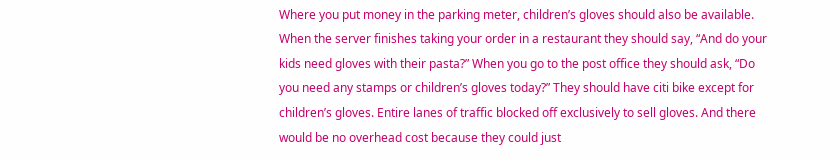Where you put money in the parking meter, children’s gloves should also be available. When the server finishes taking your order in a restaurant they should say, “And do your kids need gloves with their pasta?” When you go to the post office they should ask, “Do you need any stamps or children’s gloves today?” They should have citi bike except for children’s gloves. Entire lanes of traffic blocked off exclusively to sell gloves. And there would be no overhead cost because they could just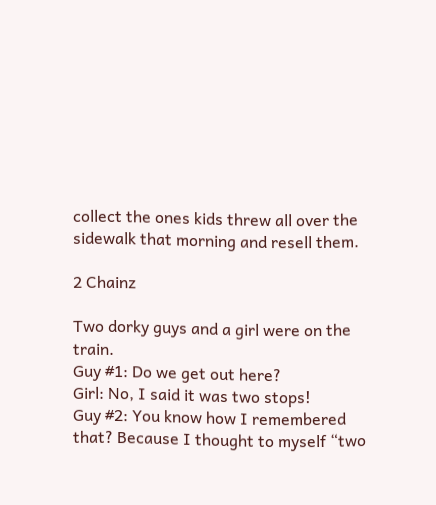collect the ones kids threw all over the sidewalk that morning and resell them.

2 Chainz

Two dorky guys and a girl were on the train.
Guy #1: Do we get out here?
Girl: No, I said it was two stops!
Guy #2: You know how I remembered that? Because I thought to myself “two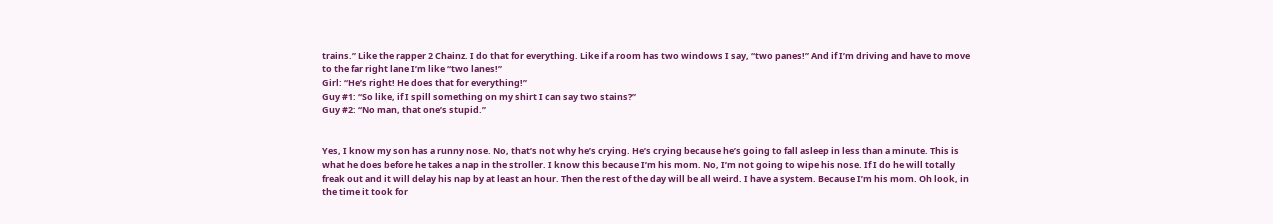trains.” Like the rapper 2 Chainz. I do that for everything. Like if a room has two windows I say, “two panes!” And if I’m driving and have to move to the far right lane I’m like “two lanes!”
Girl: “He’s right! He does that for everything!”
Guy #1: “So like, if I spill something on my shirt I can say two stains?”
Guy #2: “No man, that one’s stupid.”


Yes, I know my son has a runny nose. No, that’s not why he’s crying. He’s crying because he’s going to fall asleep in less than a minute. This is what he does before he takes a nap in the stroller. I know this because I’m his mom. No, I’m not going to wipe his nose. If I do he will totally freak out and it will delay his nap by at least an hour. Then the rest of the day will be all weird. I have a system. Because I’m his mom. Oh look, in the time it took for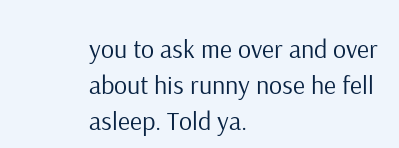you to ask me over and over about his runny nose he fell asleep. Told ya.